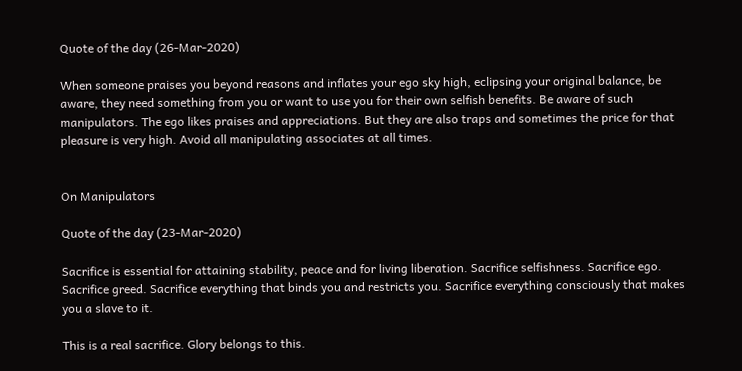Quote of the day (26-Mar-2020)

When someone praises you beyond reasons and inflates your ego sky high, eclipsing your original balance, be aware, they need something from you or want to use you for their own selfish benefits. Be aware of such manipulators. The ego likes praises and appreciations. But they are also traps and sometimes the price for that pleasure is very high. Avoid all manipulating associates at all times.


On Manipulators

Quote of the day (23-Mar-2020)

Sacrifice is essential for attaining stability, peace and for living liberation. Sacrifice selfishness. Sacrifice ego. Sacrifice greed. Sacrifice everything that binds you and restricts you. Sacrifice everything consciously that makes you a slave to it.

This is a real sacrifice. Glory belongs to this.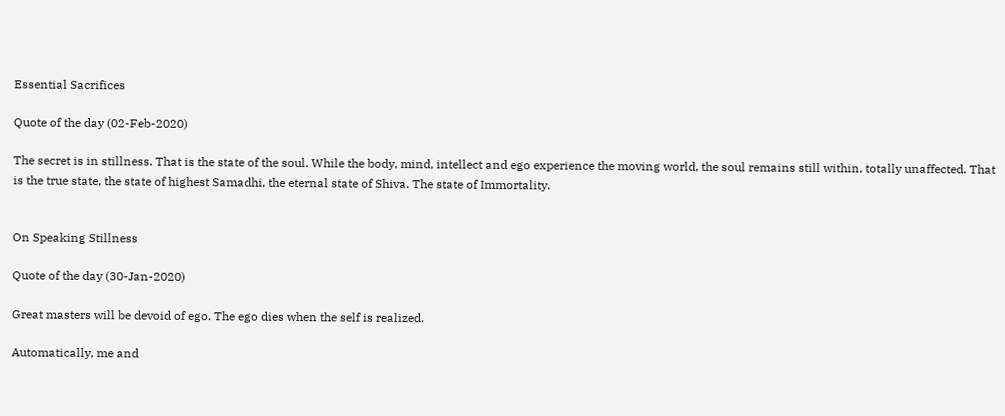Essential Sacrifices

Quote of the day (02-Feb-2020)

The secret is in stillness. That is the state of the soul. While the body, mind, intellect and ego experience the moving world, the soul remains still within, totally unaffected. That is the true state, the state of highest Samadhi, the eternal state of Shiva. The state of Immortality.


On Speaking Stillness

Quote of the day (30-Jan-2020)

Great masters will be devoid of ego. The ego dies when the self is realized.

Automatically, me and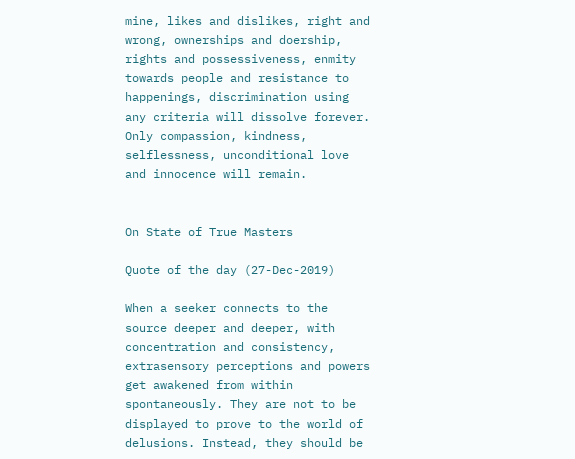mine, likes and dislikes, right and wrong, ownerships and doership, rights and possessiveness, enmity towards people and resistance to happenings, discrimination using any criteria will dissolve forever. Only compassion, kindness, selflessness, unconditional love and innocence will remain.


On State of True Masters

Quote of the day (27-Dec-2019)

When a seeker connects to the source deeper and deeper, with concentration and consistency, extrasensory perceptions and powers get awakened from within spontaneously. They are not to be displayed to prove to the world of delusions. Instead, they should be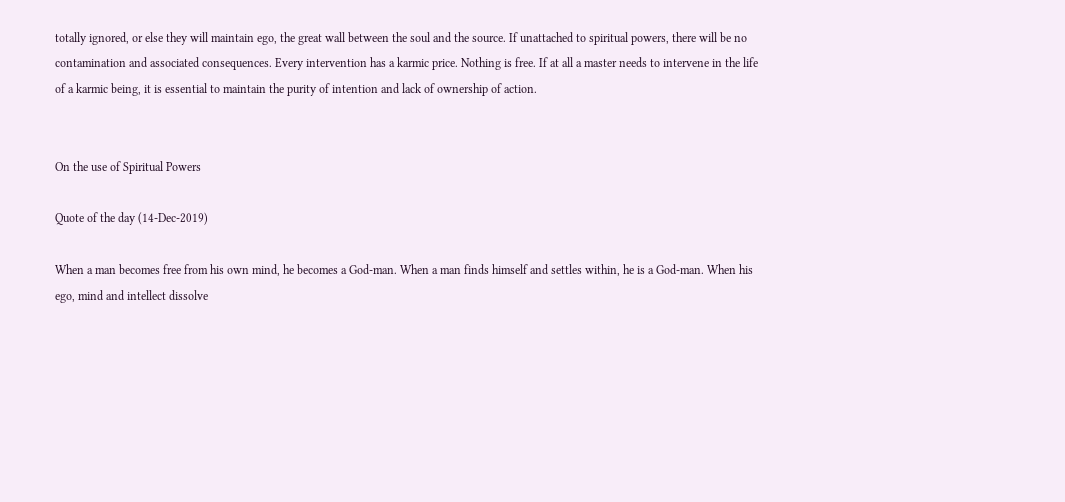totally ignored, or else they will maintain ego, the great wall between the soul and the source. If unattached to spiritual powers, there will be no contamination and associated consequences. Every intervention has a karmic price. Nothing is free. If at all a master needs to intervene in the life of a karmic being, it is essential to maintain the purity of intention and lack of ownership of action.


On the use of Spiritual Powers

Quote of the day (14-Dec-2019)

When a man becomes free from his own mind, he becomes a God-man. When a man finds himself and settles within, he is a God-man. When his ego, mind and intellect dissolve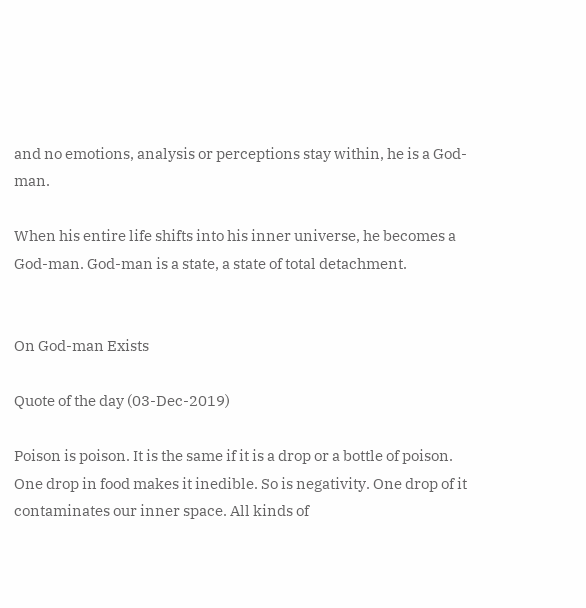and no emotions, analysis or perceptions stay within, he is a God-man.

When his entire life shifts into his inner universe, he becomes a God-man. God-man is a state, a state of total detachment.


On God-man Exists

Quote of the day (03-Dec-2019)

Poison is poison. It is the same if it is a drop or a bottle of poison. One drop in food makes it inedible. So is negativity. One drop of it contaminates our inner space. All kinds of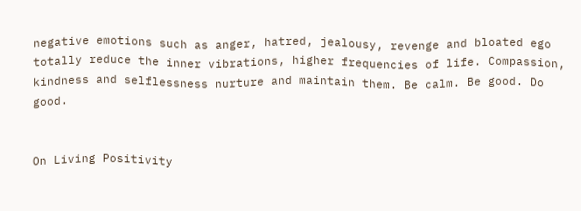negative emotions such as anger, hatred, jealousy, revenge and bloated ego totally reduce the inner vibrations, higher frequencies of life. Compassion, kindness and selflessness nurture and maintain them. Be calm. Be good. Do good.


On Living Positivity